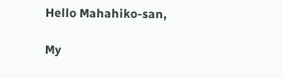Hello Mahahiko-san,

My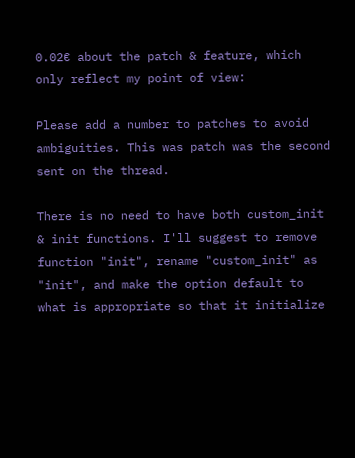0.02€ about the patch & feature, which only reflect my point of view:

Please add a number to patches to avoid ambiguities. This was patch was the second sent on the thread.

There is no need to have both custom_init & init functions. I'll suggest to remove function "init", rename "custom_init" as "init", and make the option default to what is appropriate so that it initialize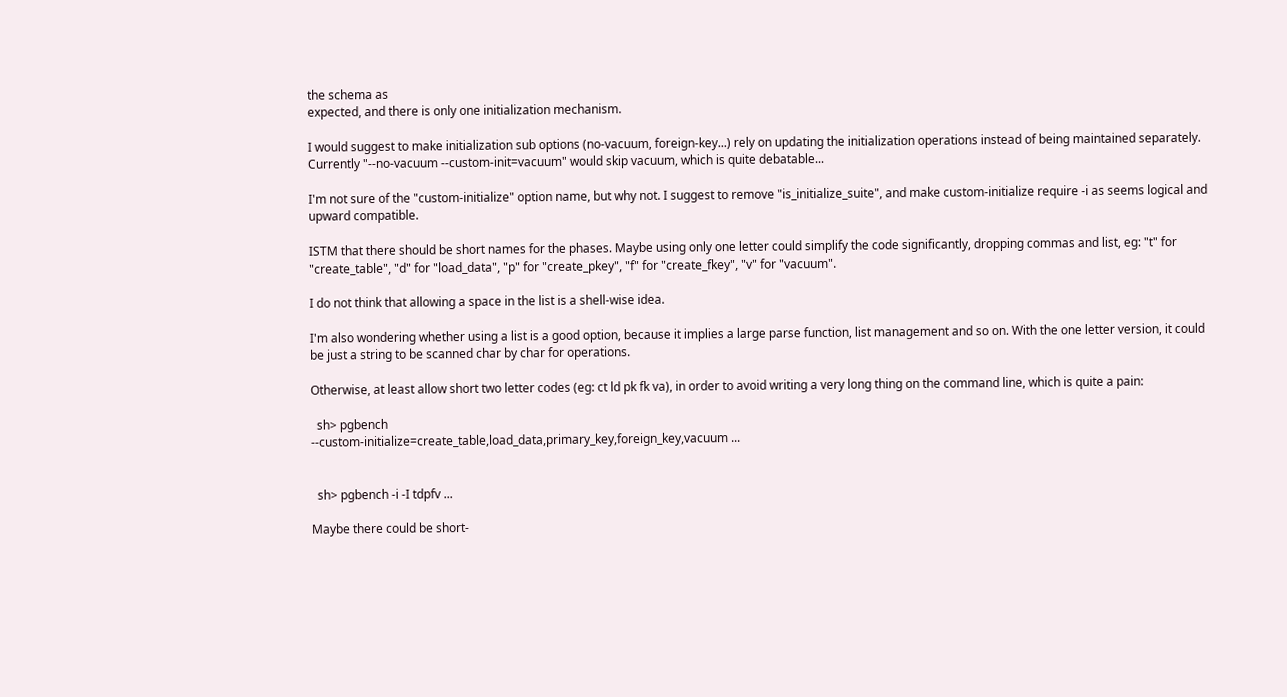the schema as
expected, and there is only one initialization mechanism.

I would suggest to make initialization sub options (no-vacuum, foreign-key...) rely on updating the initialization operations instead of being maintained separately. Currently "--no-vacuum --custom-init=vacuum" would skip vacuum, which is quite debatable...

I'm not sure of the "custom-initialize" option name, but why not. I suggest to remove "is_initialize_suite", and make custom-initialize require -i as seems logical and upward compatible.

ISTM that there should be short names for the phases. Maybe using only one letter could simplify the code significantly, dropping commas and list, eg: "t" for "create_table", "d" for "load_data", "p" for "create_pkey", "f" for "create_fkey", "v" for "vacuum".

I do not think that allowing a space in the list is a shell-wise idea.

I'm also wondering whether using a list is a good option, because it implies a large parse function, list management and so on. With the one letter version, it could be just a string to be scanned char by char for operations.

Otherwise, at least allow short two letter codes (eg: ct ld pk fk va), in order to avoid writing a very long thing on the command line, which is quite a pain:

  sh> pgbench
--custom-initialize=create_table,load_data,primary_key,foreign_key,vacuum ...


  sh> pgbench -i -I tdpfv ...

Maybe there could be short-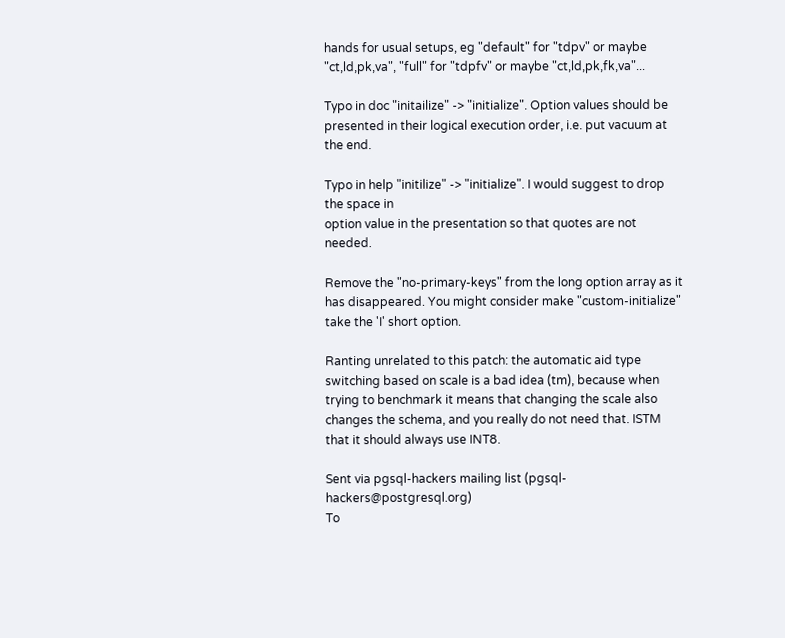hands for usual setups, eg "default" for "tdpv" or maybe "ct,ld,pk,va", "full" for "tdpfv" or maybe "ct,ld,pk,fk,va"...

Typo in doc "initailize" -> "initialize". Option values should be presented in their logical execution order, i.e. put vacuum at the end.

Typo in help "initilize" -> "initialize". I would suggest to drop the space in
option value in the presentation so that quotes are not needed.

Remove the "no-primary-keys" from the long option array as it has disappeared. You might consider make "custom-initialize" take the 'I' short option.

Ranting unrelated to this patch: the automatic aid type switching based on scale is a bad idea (tm), because when trying to benchmark it means that changing the scale also changes the schema, and you really do not need that. ISTM that it should always use INT8.

Sent via pgsql-hackers mailing list (pgsql-hackers@postgresql.org)
To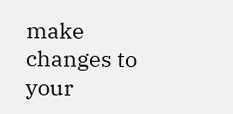make changes to your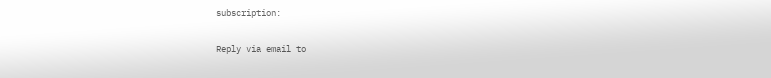subscription:

Reply via email to